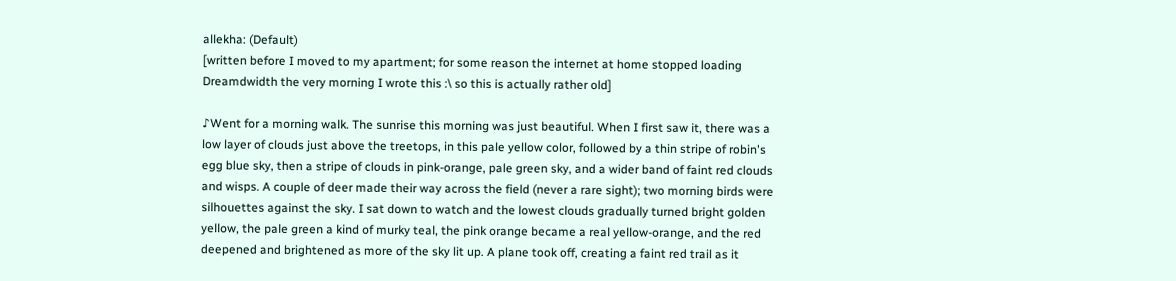allekha: (Default)
[written before I moved to my apartment; for some reason the internet at home stopped loading Dreamdwidth the very morning I wrote this :\ so this is actually rather old]

♪Went for a morning walk. The sunrise this morning was just beautiful. When I first saw it, there was a low layer of clouds just above the treetops, in this pale yellow color, followed by a thin stripe of robin's egg blue sky, then a stripe of clouds in pink-orange, pale green sky, and a wider band of faint red clouds and wisps. A couple of deer made their way across the field (never a rare sight); two morning birds were silhouettes against the sky. I sat down to watch and the lowest clouds gradually turned bright golden yellow, the pale green a kind of murky teal, the pink orange became a real yellow-orange, and the red deepened and brightened as more of the sky lit up. A plane took off, creating a faint red trail as it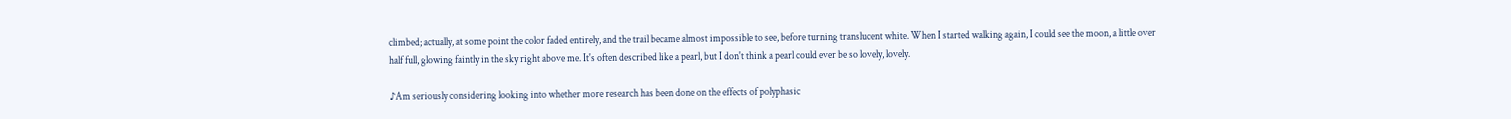climbed; actually, at some point the color faded entirely, and the trail became almost impossible to see, before turning translucent white. When I started walking again, I could see the moon, a little over half full, glowing faintly in the sky right above me. It's often described like a pearl, but I don't think a pearl could ever be so lovely, lovely.

♪Am seriously considering looking into whether more research has been done on the effects of polyphasic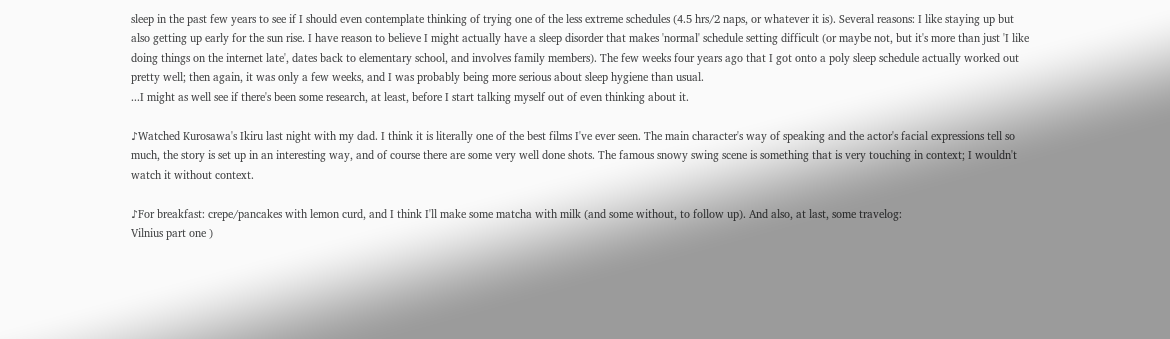sleep in the past few years to see if I should even contemplate thinking of trying one of the less extreme schedules (4.5 hrs/2 naps, or whatever it is). Several reasons: I like staying up but also getting up early for the sun rise. I have reason to believe I might actually have a sleep disorder that makes 'normal' schedule setting difficult (or maybe not, but it's more than just 'I like doing things on the internet late', dates back to elementary school, and involves family members). The few weeks four years ago that I got onto a poly sleep schedule actually worked out pretty well; then again, it was only a few weeks, and I was probably being more serious about sleep hygiene than usual.
...I might as well see if there's been some research, at least, before I start talking myself out of even thinking about it.

♪Watched Kurosawa's Ikiru last night with my dad. I think it is literally one of the best films I've ever seen. The main character's way of speaking and the actor's facial expressions tell so much, the story is set up in an interesting way, and of course there are some very well done shots. The famous snowy swing scene is something that is very touching in context; I wouldn't watch it without context.

♪For breakfast: crepe/pancakes with lemon curd, and I think I'll make some matcha with milk (and some without, to follow up). And also, at last, some travelog:
Vilnius part one )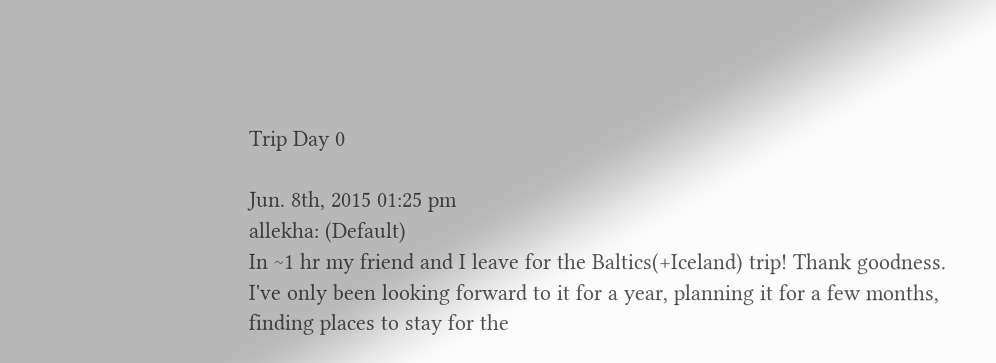Trip Day 0

Jun. 8th, 2015 01:25 pm
allekha: (Default)
In ~1 hr my friend and I leave for the Baltics(+Iceland) trip! Thank goodness. I've only been looking forward to it for a year, planning it for a few months, finding places to stay for the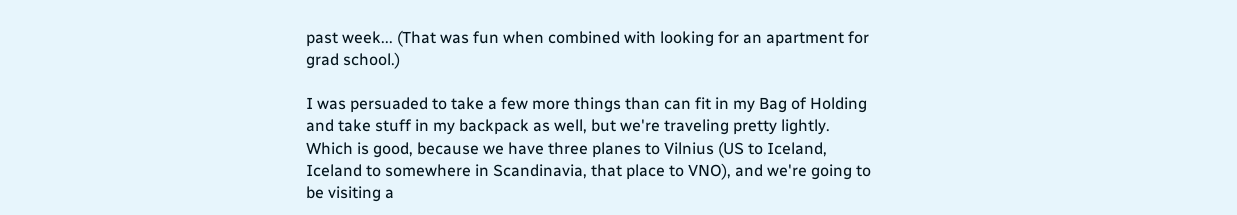past week... (That was fun when combined with looking for an apartment for grad school.)

I was persuaded to take a few more things than can fit in my Bag of Holding and take stuff in my backpack as well, but we're traveling pretty lightly. Which is good, because we have three planes to Vilnius (US to Iceland, Iceland to somewhere in Scandinavia, that place to VNO), and we're going to be visiting a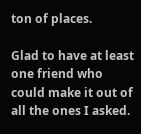ton of places.

Glad to have at least one friend who could make it out of all the ones I asked.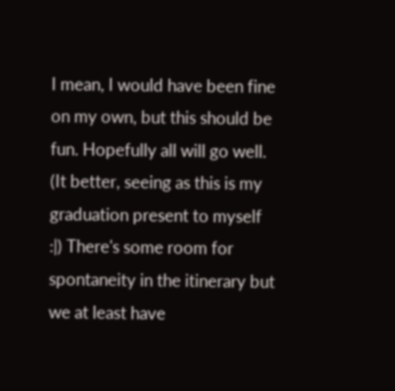I mean, I would have been fine on my own, but this should be fun. Hopefully all will go well. (It better, seeing as this is my graduation present to myself :|) There's some room for spontaneity in the itinerary but we at least have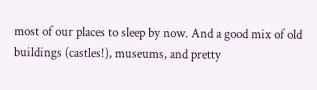most of our places to sleep by now. And a good mix of old buildings (castles!), museums, and pretty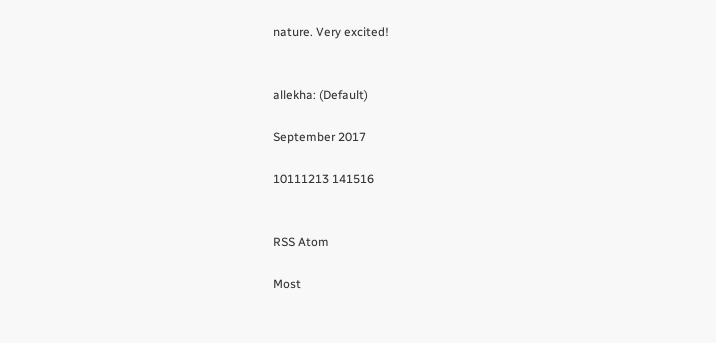nature. Very excited!


allekha: (Default)

September 2017

10111213 141516


RSS Atom

Most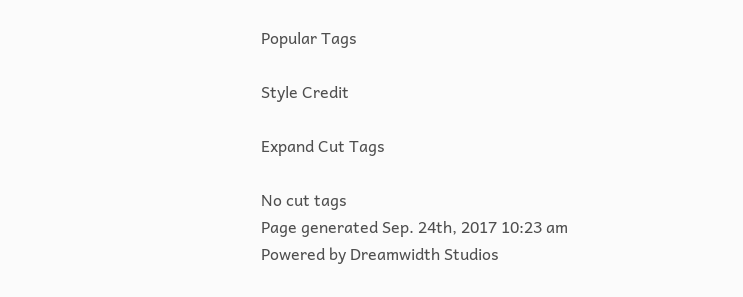Popular Tags

Style Credit

Expand Cut Tags

No cut tags
Page generated Sep. 24th, 2017 10:23 am
Powered by Dreamwidth Studios